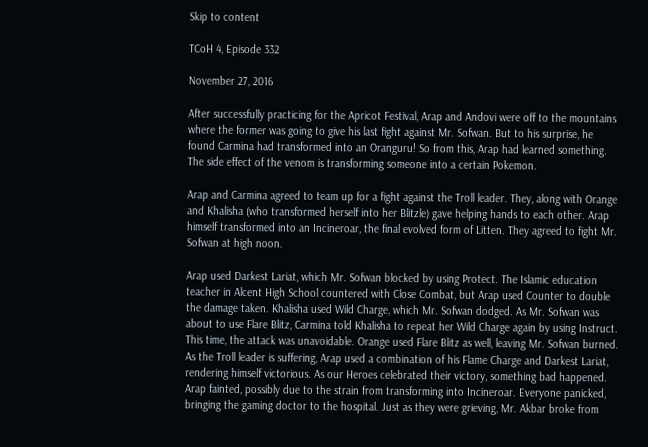Skip to content

TCoH 4, Episode 332

November 27, 2016

After successfully practicing for the Apricot Festival, Arap and Andovi were off to the mountains where the former was going to give his last fight against Mr. Sofwan. But to his surprise, he found Carmina had transformed into an Oranguru! So from this, Arap had learned something. The side effect of the venom is transforming someone into a certain Pokemon.

Arap and Carmina agreed to team up for a fight against the Troll leader. They, along with Orange and Khalisha (who transformed herself into her Blitzle) gave helping hands to each other. Arap himself transformed into an Incineroar, the final evolved form of Litten. They agreed to fight Mr. Sofwan at high noon.

Arap used Darkest Lariat, which Mr. Sofwan blocked by using Protect. The Islamic education teacher in Alcent High School countered with Close Combat, but Arap used Counter to double the damage taken. Khalisha used Wild Charge, which Mr. Sofwan dodged. As Mr. Sofwan was about to use Flare Blitz, Carmina told Khalisha to repeat her Wild Charge again by using Instruct. This time, the attack was unavoidable. Orange used Flare Blitz as well, leaving Mr. Sofwan burned. As the Troll leader is suffering, Arap used a combination of his Flame Charge and Darkest Lariat, rendering himself victorious. As our Heroes celebrated their victory, something bad happened. Arap fainted, possibly due to the strain from transforming into Incineroar. Everyone panicked, bringing the gaming doctor to the hospital. Just as they were grieving, Mr. Akbar broke from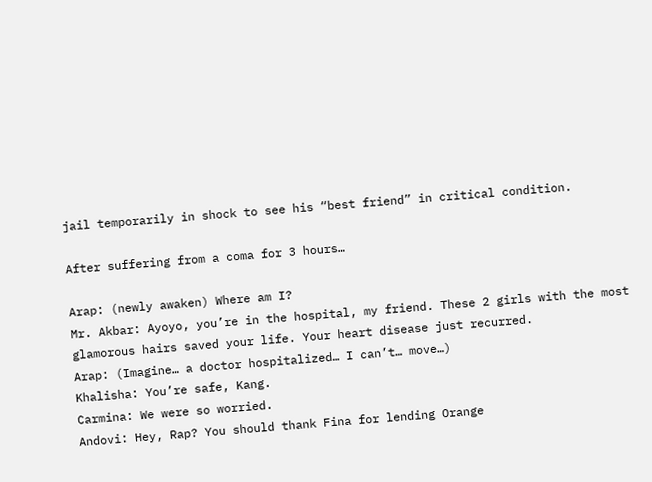jail temporarily in shock to see his “best friend” in critical condition.

After suffering from a coma for 3 hours…

Arap: (newly awaken) Where am I?
Mr. Akbar: Ayoyo, you’re in the hospital, my friend. These 2 girls with the most glamorous hairs saved your life. Your heart disease just recurred.
Arap: (Imagine… a doctor hospitalized… I can’t… move…)
Khalisha: You’re safe, Kang.
Carmina: We were so worried.
Andovi: Hey, Rap? You should thank Fina for lending Orange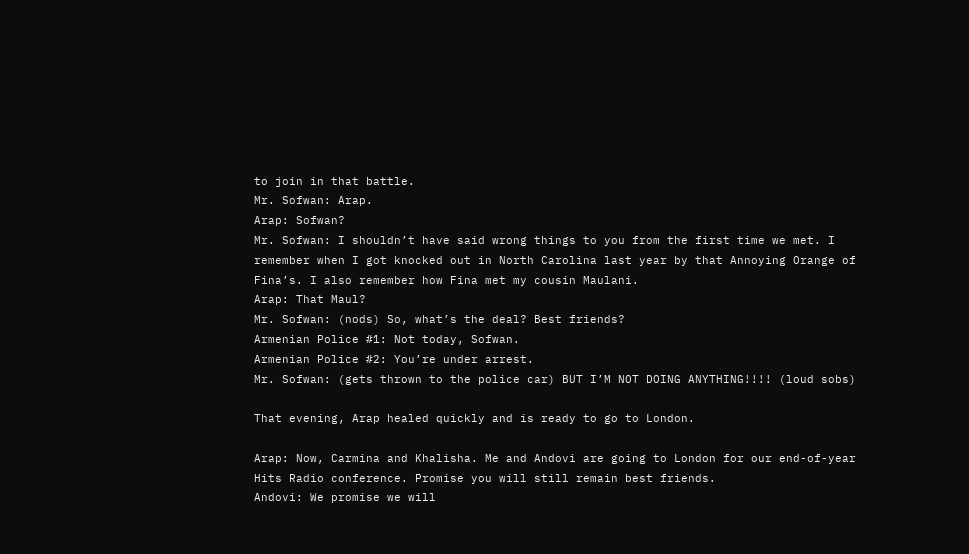to join in that battle.
Mr. Sofwan: Arap.
Arap: Sofwan?
Mr. Sofwan: I shouldn’t have said wrong things to you from the first time we met. I remember when I got knocked out in North Carolina last year by that Annoying Orange of Fina’s. I also remember how Fina met my cousin Maulani.
Arap: That Maul?
Mr. Sofwan: (nods) So, what’s the deal? Best friends?
Armenian Police #1: Not today, Sofwan.
Armenian Police #2: You’re under arrest.
Mr. Sofwan: (gets thrown to the police car) BUT I’M NOT DOING ANYTHING!!!! (loud sobs)

That evening, Arap healed quickly and is ready to go to London.

Arap: Now, Carmina and Khalisha. Me and Andovi are going to London for our end-of-year Hits Radio conference. Promise you will still remain best friends.
Andovi: We promise we will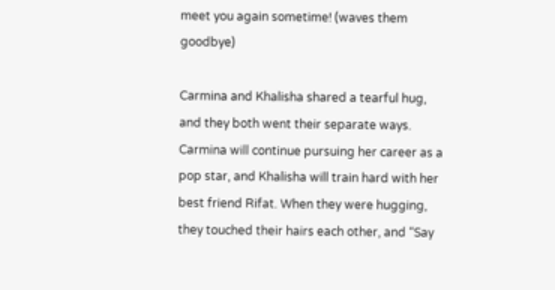meet you again sometime! (waves them goodbye)

Carmina and Khalisha shared a tearful hug, and they both went their separate ways. Carmina will continue pursuing her career as a pop star, and Khalisha will train hard with her best friend Rifat. When they were hugging, they touched their hairs each other, and “Say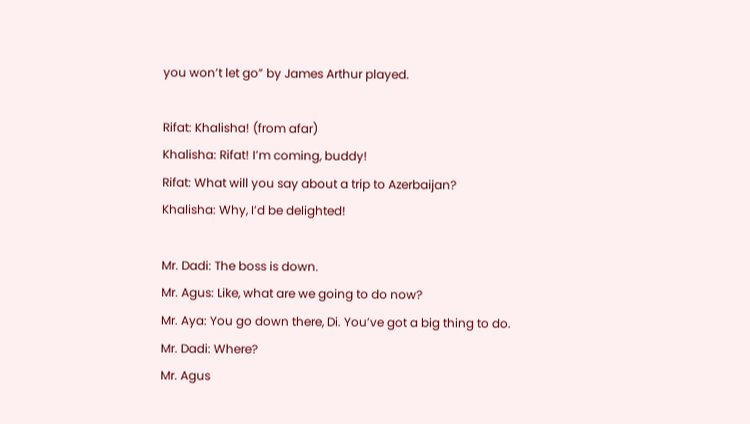you won’t let go” by James Arthur played.

Rifat: Khalisha! (from afar)
Khalisha: Rifat! I’m coming, buddy!
Rifat: What will you say about a trip to Azerbaijan?
Khalisha: Why, I’d be delighted!

Mr. Dadi: The boss is down.
Mr. Agus: Like, what are we going to do now?
Mr. Aya: You go down there, Di. You’ve got a big thing to do.
Mr. Dadi: Where?
Mr. Agus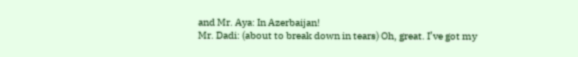and Mr. Aya: In Azerbaijan!
Mr. Dadi: (about to break down in tears) Oh, great. I’ve got my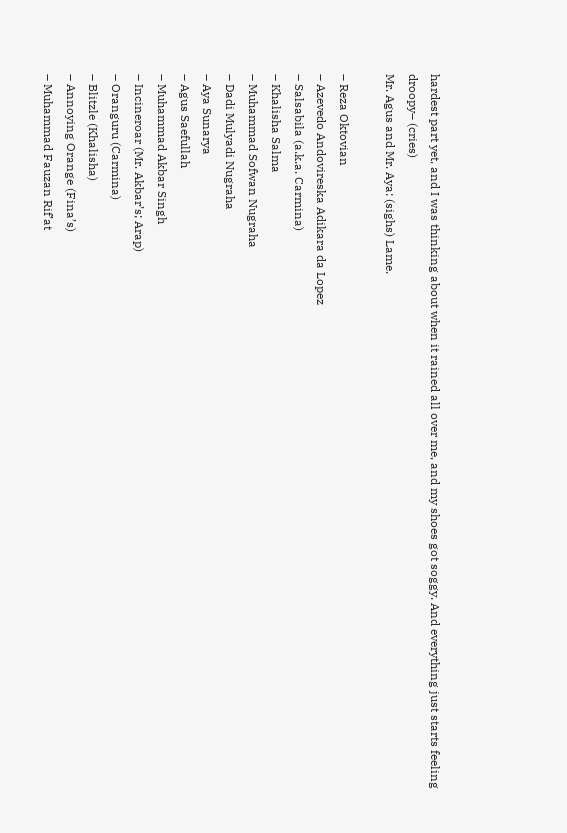hardest part yet, and I was thinking about when it rained all over me, and my shoes got soggy. And everything just starts feeling droopy– (cries)
Mr. Agus and Mr. Aya: (sighs) Lame.

– Reza Oktovian
– Azevedo Andovireska Adikara da Lopez
– Salsabila (a.k.a. Carmina)
– Khalisha Salma
– Muhammad Sofwan Nugraha
– Dadi Mulyadi Nugraha
– Aya Sunarya
– Agus Saefullah
– Muhammad Akbar Singh
– Incineroar (Mr. Akbar’s; Arap)
– Oranguru (Carmina)
– Blitzle (Khalisha)
– Annoying Orange (Fina’s)
– Muhammad Fauzan Rif’at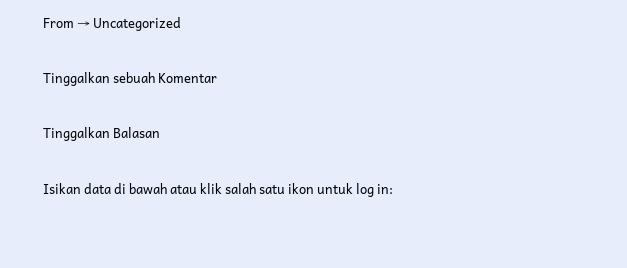From → Uncategorized

Tinggalkan sebuah Komentar

Tinggalkan Balasan

Isikan data di bawah atau klik salah satu ikon untuk log in: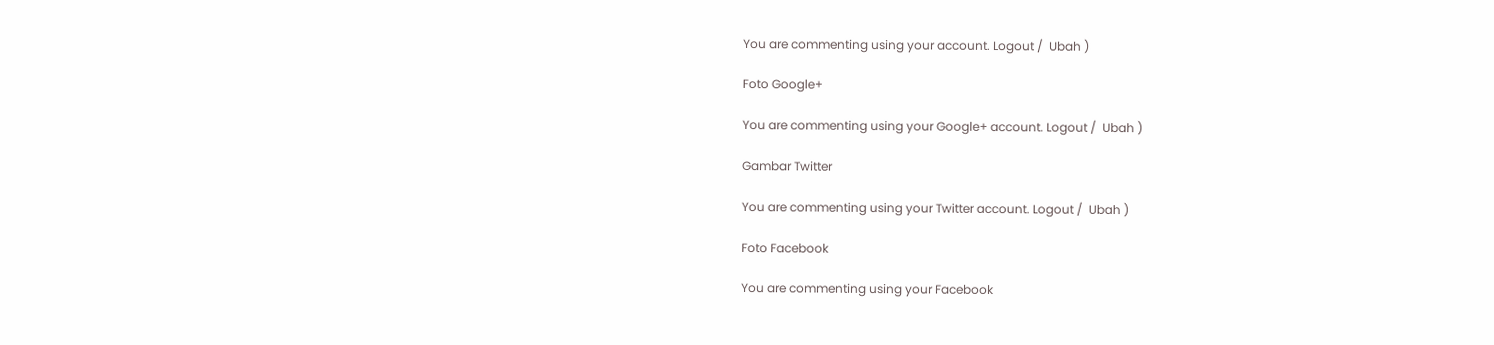You are commenting using your account. Logout /  Ubah )

Foto Google+

You are commenting using your Google+ account. Logout /  Ubah )

Gambar Twitter

You are commenting using your Twitter account. Logout /  Ubah )

Foto Facebook

You are commenting using your Facebook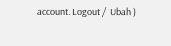account. Logout /  Ubah )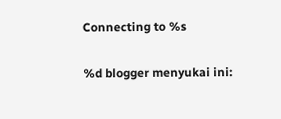Connecting to %s

%d blogger menyukai ini: